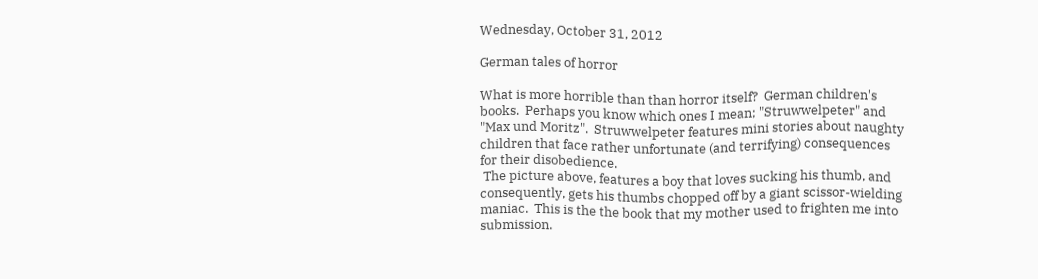Wednesday, October 31, 2012

German tales of horror

What is more horrible than than horror itself?  German children's books.  Perhaps you know which ones I mean; "Struwwelpeter" and "Max und Moritz".  Struwwelpeter features mini stories about naughty children that face rather unfortunate (and terrifying) consequences for their disobedience.
 The picture above, features a boy that loves sucking his thumb, and consequently, gets his thumbs chopped off by a giant scissor-wielding maniac.  This is the the book that my mother used to frighten me into submission.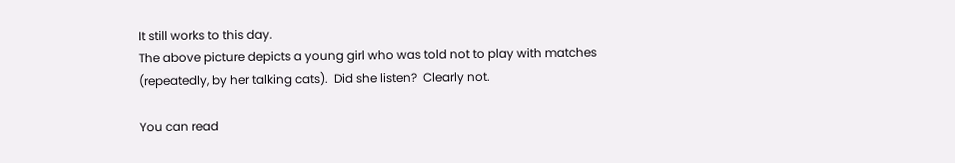It still works to this day.
The above picture depicts a young girl who was told not to play with matches (repeatedly, by her talking cats).  Did she listen?  Clearly not.

You can read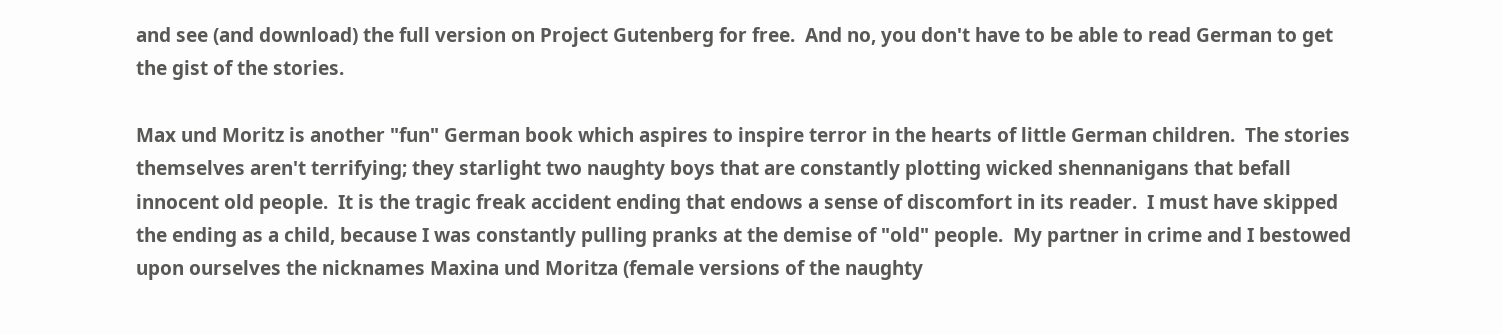and see (and download) the full version on Project Gutenberg for free.  And no, you don't have to be able to read German to get the gist of the stories.

Max und Moritz is another "fun" German book which aspires to inspire terror in the hearts of little German children.  The stories themselves aren't terrifying; they starlight two naughty boys that are constantly plotting wicked shennanigans that befall innocent old people.  It is the tragic freak accident ending that endows a sense of discomfort in its reader.  I must have skipped the ending as a child, because I was constantly pulling pranks at the demise of "old" people.  My partner in crime and I bestowed upon ourselves the nicknames Maxina und Moritza (female versions of the naughty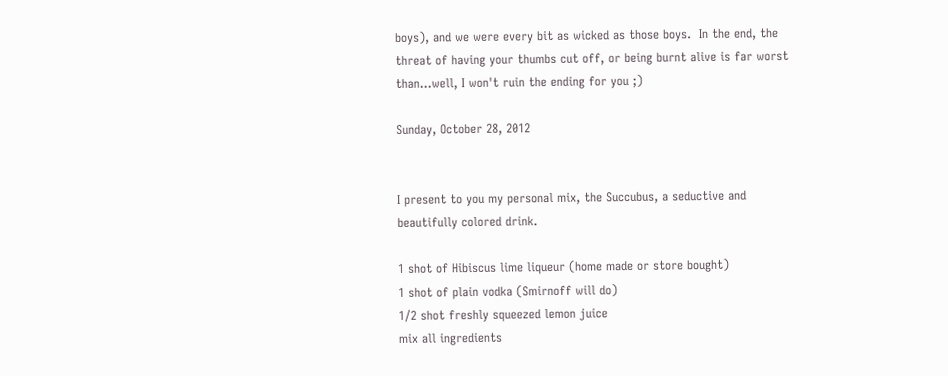boys), and we were every bit as wicked as those boys.  In the end, the threat of having your thumbs cut off, or being burnt alive is far worst than...well, I won't ruin the ending for you ;)

Sunday, October 28, 2012


I present to you my personal mix, the Succubus, a seductive and beautifully colored drink.

1 shot of Hibiscus lime liqueur (home made or store bought)
1 shot of plain vodka (Smirnoff will do)
1/2 shot freshly squeezed lemon juice
mix all ingredients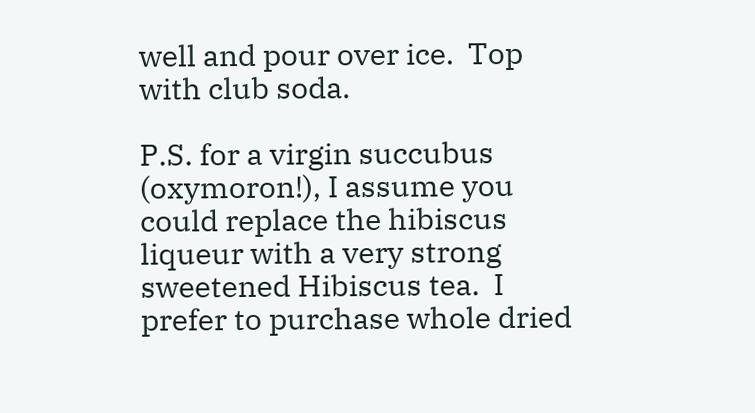well and pour over ice.  Top with club soda.

P.S. for a virgin succubus (oxymoron!), I assume you could replace the hibiscus liqueur with a very strong sweetened Hibiscus tea.  I prefer to purchase whole dried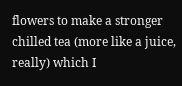flowers to make a stronger chilled tea (more like a juice, really) which I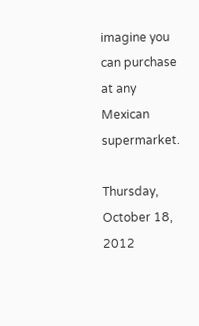imagine you can purchase at any Mexican supermarket.

Thursday, October 18, 2012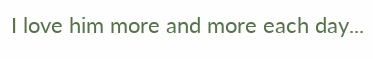I love him more and more each day...